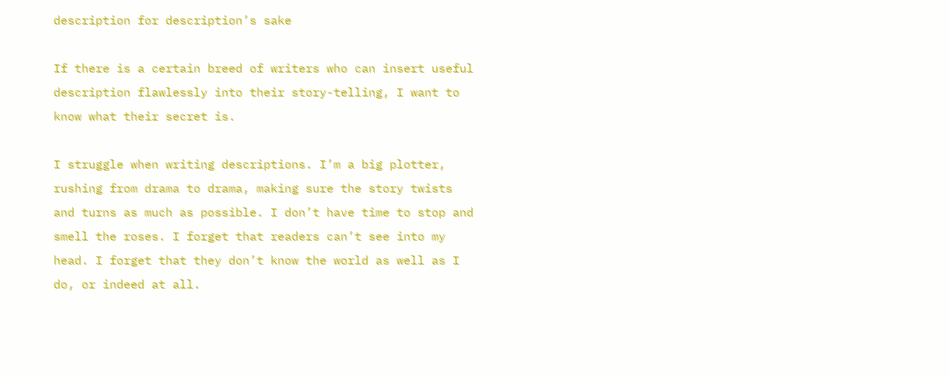description for description’s sake

If there is a certain breed of writers who can insert useful description flawlessly into their story-telling, I want to know what their secret is.

I struggle when writing descriptions. I’m a big plotter, rushing from drama to drama, making sure the story twists and turns as much as possible. I don’t have time to stop and smell the roses. I forget that readers can’t see into my head. I forget that they don’t know the world as well as I do, or indeed at all.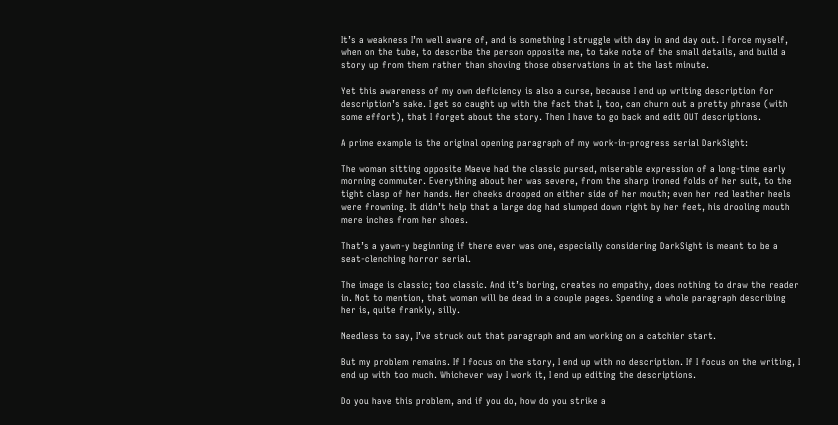It’s a weakness I’m well aware of, and is something I struggle with day in and day out. I force myself, when on the tube, to describe the person opposite me, to take note of the small details, and build a story up from them rather than shoving those observations in at the last minute.

Yet this awareness of my own deficiency is also a curse, because I end up writing description for description’s sake. I get so caught up with the fact that I, too, can churn out a pretty phrase (with some effort), that I forget about the story. Then I have to go back and edit OUT descriptions.

A prime example is the original opening paragraph of my work-in-progress serial DarkSight:

The woman sitting opposite Maeve had the classic pursed, miserable expression of a long-time early morning commuter. Everything about her was severe, from the sharp ironed folds of her suit, to the tight clasp of her hands. Her cheeks drooped on either side of her mouth; even her red leather heels were frowning. It didn’t help that a large dog had slumped down right by her feet, his drooling mouth mere inches from her shoes.

That’s a yawn-y beginning if there ever was one, especially considering DarkSight is meant to be a seat-clenching horror serial.

The image is classic; too classic. And it’s boring, creates no empathy, does nothing to draw the reader in. Not to mention, that woman will be dead in a couple pages. Spending a whole paragraph describing her is, quite frankly, silly.

Needless to say, I’ve struck out that paragraph and am working on a catchier start.

But my problem remains. If I focus on the story, I end up with no description. If I focus on the writing, I end up with too much. Whichever way I work it, I end up editing the descriptions.

Do you have this problem, and if you do, how do you strike a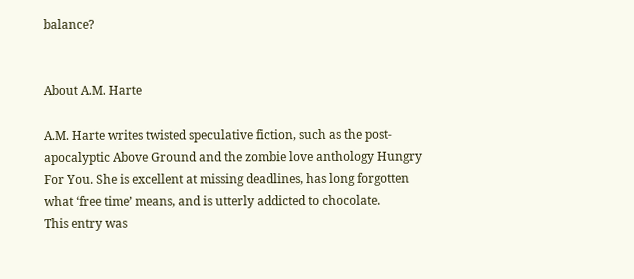balance?


About A.M. Harte

A.M. Harte writes twisted speculative fiction, such as the post-apocalyptic Above Ground and the zombie love anthology Hungry For You. She is excellent at missing deadlines, has long forgotten what ‘free time’ means, and is utterly addicted to chocolate.
This entry was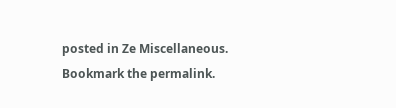posted in Ze Miscellaneous. Bookmark the permalink.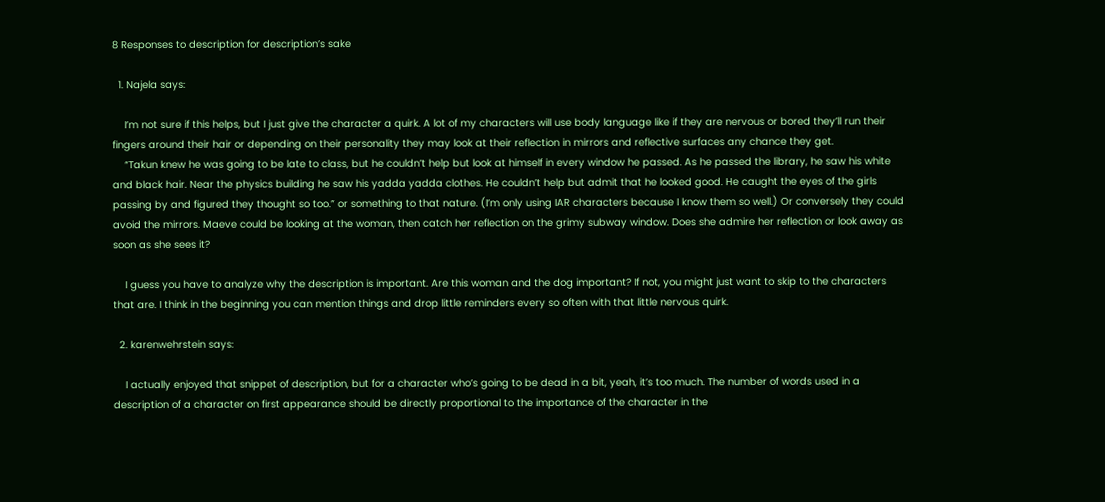8 Responses to description for description’s sake

  1. Najela says:

    I’m not sure if this helps, but I just give the character a quirk. A lot of my characters will use body language like if they are nervous or bored they’ll run their fingers around their hair or depending on their personality they may look at their reflection in mirrors and reflective surfaces any chance they get.
    “Takun knew he was going to be late to class, but he couldn’t help but look at himself in every window he passed. As he passed the library, he saw his white and black hair. Near the physics building he saw his yadda yadda clothes. He couldn’t help but admit that he looked good. He caught the eyes of the girls passing by and figured they thought so too.” or something to that nature. (I’m only using IAR characters because I know them so well.) Or conversely they could avoid the mirrors. Maeve could be looking at the woman, then catch her reflection on the grimy subway window. Does she admire her reflection or look away as soon as she sees it?

    I guess you have to analyze why the description is important. Are this woman and the dog important? If not, you might just want to skip to the characters that are. I think in the beginning you can mention things and drop little reminders every so often with that little nervous quirk.

  2. karenwehrstein says:

    I actually enjoyed that snippet of description, but for a character who’s going to be dead in a bit, yeah, it’s too much. The number of words used in a description of a character on first appearance should be directly proportional to the importance of the character in the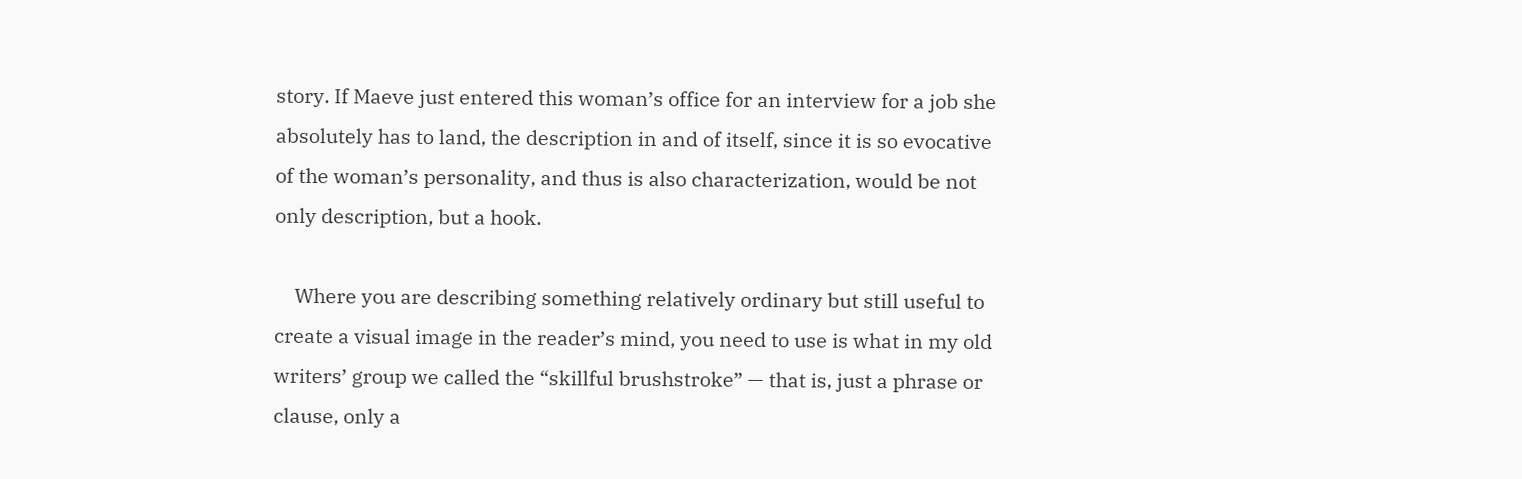story. If Maeve just entered this woman’s office for an interview for a job she absolutely has to land, the description in and of itself, since it is so evocative of the woman’s personality, and thus is also characterization, would be not only description, but a hook.

    Where you are describing something relatively ordinary but still useful to create a visual image in the reader’s mind, you need to use is what in my old writers’ group we called the “skillful brushstroke” — that is, just a phrase or clause, only a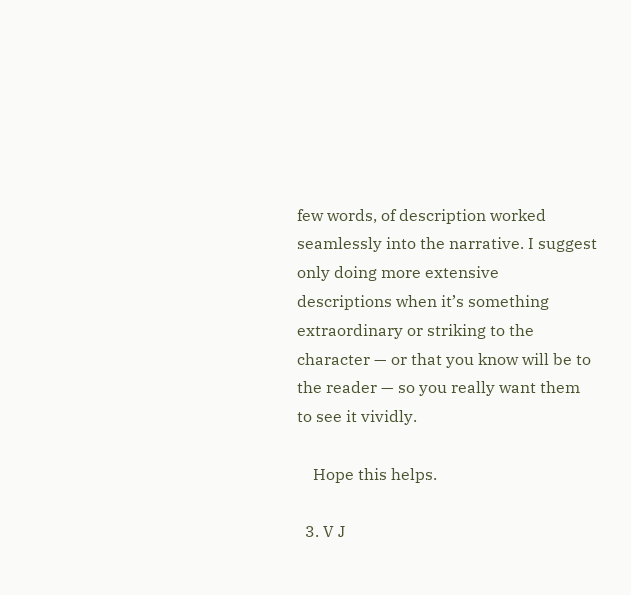few words, of description worked seamlessly into the narrative. I suggest only doing more extensive descriptions when it’s something extraordinary or striking to the character — or that you know will be to the reader — so you really want them to see it vividly.

    Hope this helps.

  3. V J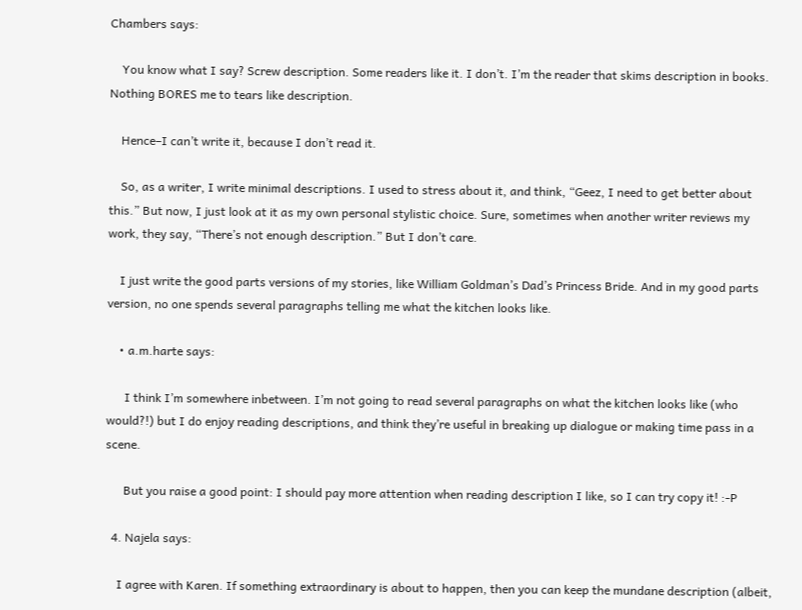Chambers says:

    You know what I say? Screw description. Some readers like it. I don’t. I’m the reader that skims description in books. Nothing BORES me to tears like description.

    Hence–I can’t write it, because I don’t read it.

    So, as a writer, I write minimal descriptions. I used to stress about it, and think, “Geez, I need to get better about this.” But now, I just look at it as my own personal stylistic choice. Sure, sometimes when another writer reviews my work, they say, “There’s not enough description.” But I don’t care.

    I just write the good parts versions of my stories, like William Goldman’s Dad’s Princess Bride. And in my good parts version, no one spends several paragraphs telling me what the kitchen looks like.

    • a.m.harte says:

      I think I’m somewhere inbetween. I’m not going to read several paragraphs on what the kitchen looks like (who would?!) but I do enjoy reading descriptions, and think they’re useful in breaking up dialogue or making time pass in a scene.

      But you raise a good point: I should pay more attention when reading description I like, so I can try copy it! :-P

  4. Najela says:

    I agree with Karen. If something extraordinary is about to happen, then you can keep the mundane description (albeit,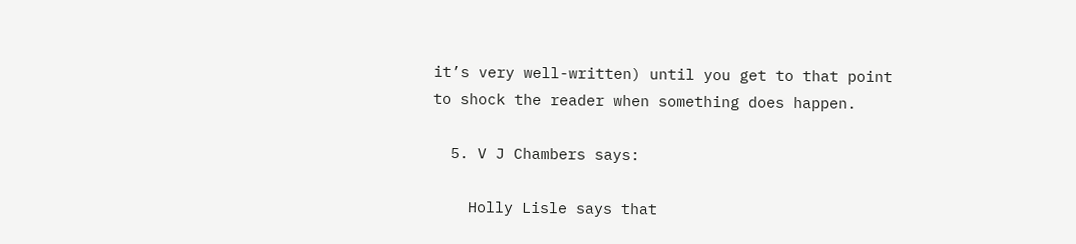it’s very well-written) until you get to that point to shock the reader when something does happen.

  5. V J Chambers says:

    Holly Lisle says that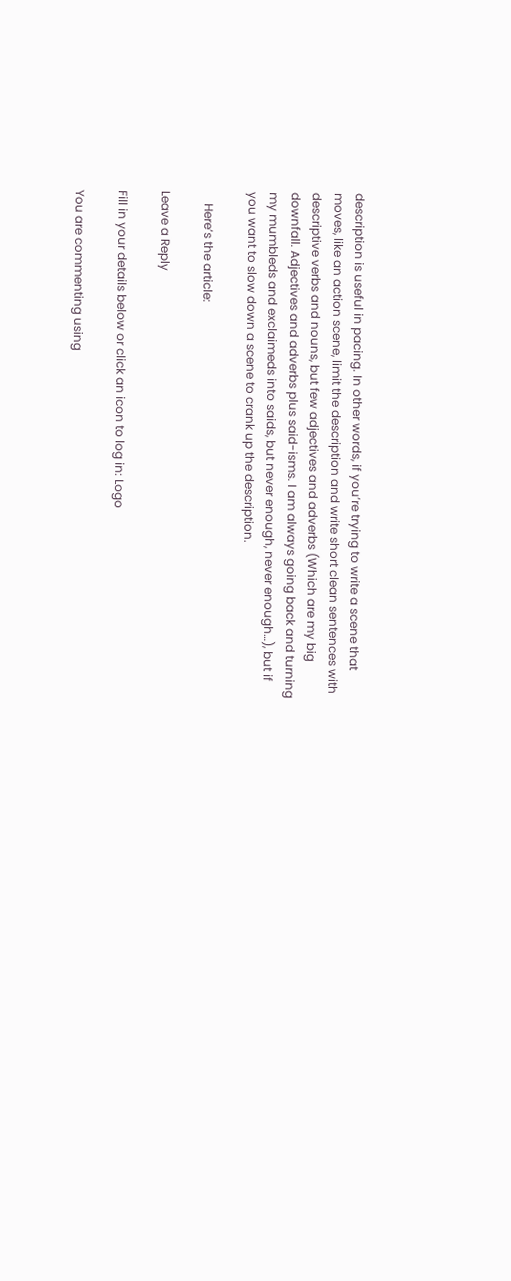description is useful in pacing. In other words, if you’re trying to write a scene that moves, like an action scene, limit the description and write short clean sentences with descriptive verbs and nouns, but few adjectives and adverbs (Which are my big downfall. Adjectives and adverbs plus said-isms. I am always going back and turning my mumbleds and exclaimeds into saids, but never enough, never enough…), but if you want to slow down a scene to crank up the description.

    Here’s the article:

Leave a Reply

Fill in your details below or click an icon to log in: Logo

You are commenting using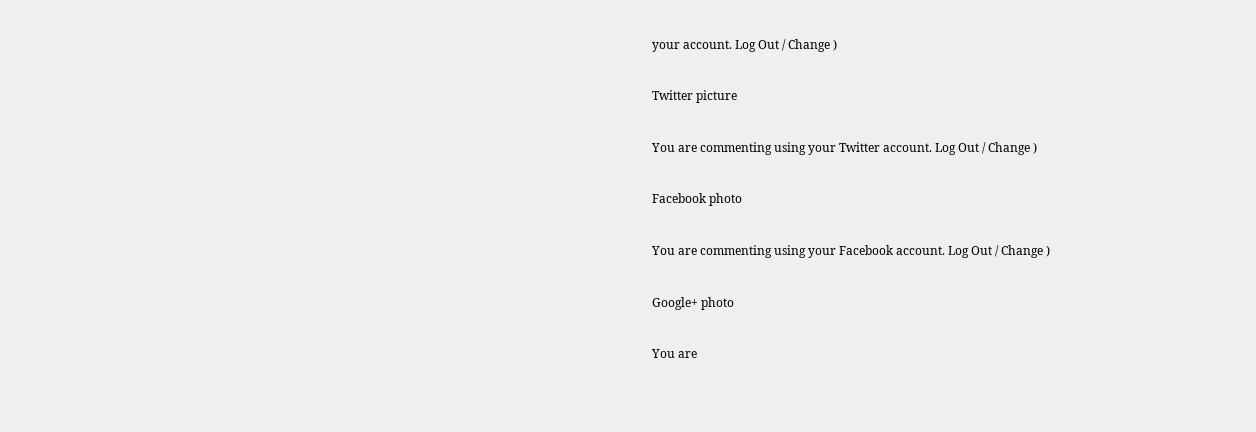your account. Log Out / Change )

Twitter picture

You are commenting using your Twitter account. Log Out / Change )

Facebook photo

You are commenting using your Facebook account. Log Out / Change )

Google+ photo

You are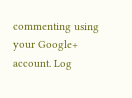commenting using your Google+ account. Log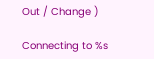Out / Change )

Connecting to %s